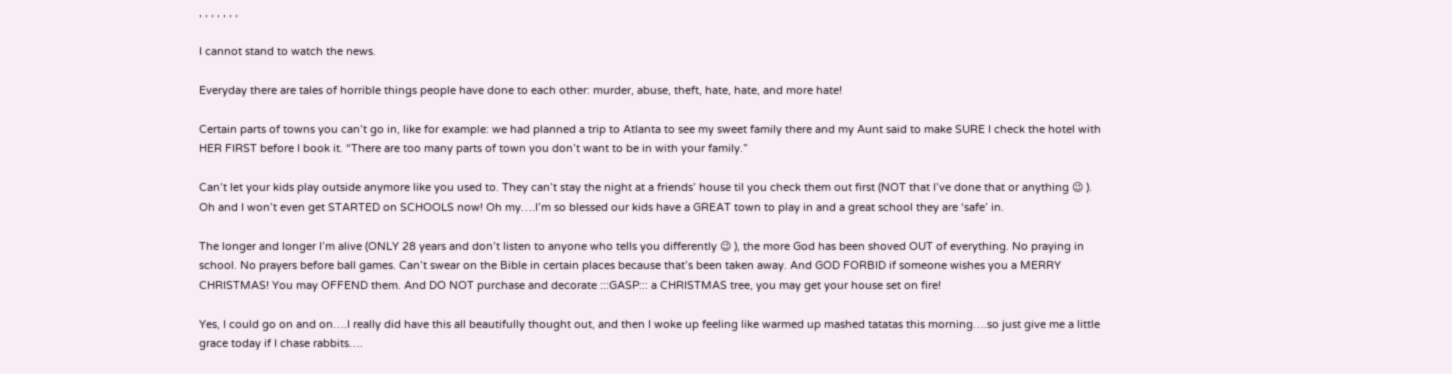, , , , , , ,

I cannot stand to watch the news.

Everyday there are tales of horrible things people have done to each other: murder, abuse, theft, hate, hate, and more hate!

Certain parts of towns you can’t go in, like for example: we had planned a trip to Atlanta to see my sweet family there and my Aunt said to make SURE I check the hotel with HER FIRST before I book it. “There are too many parts of town you don’t want to be in with your family.”

Can’t let your kids play outside anymore like you used to. They can’t stay the night at a friends’ house til you check them out first (NOT that I’ve done that or anything 😉 ). Oh and I won’t even get STARTED on SCHOOLS now! Oh my….I’m so blessed our kids have a GREAT town to play in and a great school they are ‘safe’ in.

The longer and longer I’m alive (ONLY 28 years and don’t listen to anyone who tells you differently 😉 ), the more God has been shoved OUT of everything. No praying in school. No prayers before ball games. Can’t swear on the Bible in certain places because that’s been taken away. And GOD FORBID if someone wishes you a MERRY CHRISTMAS! You may OFFEND them. And DO NOT purchase and decorate :::GASP::: a CHRISTMAS tree, you may get your house set on fire!

Yes, I could go on and on….I really did have this all beautifully thought out, and then I woke up feeling like warmed up mashed tatatas this morning….so just give me a little grace today if I chase rabbits….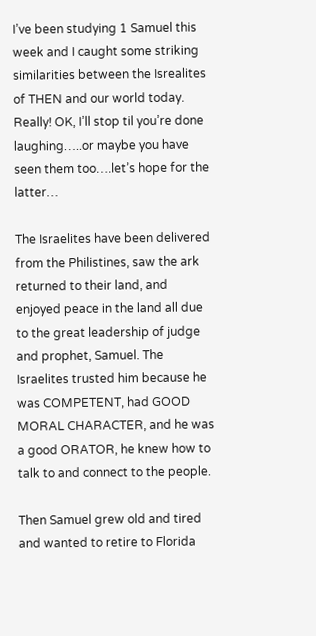I’ve been studying 1 Samuel this week and I caught some striking similarities between the Isrealites of THEN and our world today. Really! OK, I’ll stop til you’re done laughing…..or maybe you have seen them too….let’s hope for the latter…

The Israelites have been delivered from the Philistines, saw the ark returned to their land, and enjoyed peace in the land all due to the great leadership of judge and prophet, Samuel. The Israelites trusted him because he was COMPETENT, had GOOD MORAL CHARACTER, and he was a good ORATOR, he knew how to talk to and connect to the people.

Then Samuel grew old and tired and wanted to retire to Florida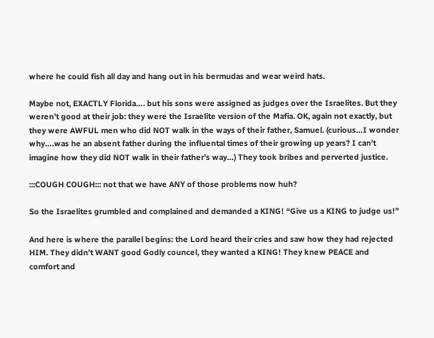where he could fish all day and hang out in his bermudas and wear weird hats.

Maybe not, EXACTLY Florida…. but his sons were assigned as judges over the Israelites. But they weren’t good at their job: they were the Israelite version of the Mafia. OK, again not exactly, but they were AWFUL men who did NOT walk in the ways of their father, Samuel. (curious…I wonder why….was he an absent father during the influental times of their growing up years? I can’t imagine how they did NOT walk in their father’s way…) They took bribes and perverted justice.

:::COUGH COUGH::: not that we have ANY of those problems now huh?

So the Israelites grumbled and complained and demanded a KING! “Give us a KING to judge us!”

And here is where the parallel begins: the Lord heard their cries and saw how they had rejected HIM. They didn’t WANT good Godly councel, they wanted a KING! They knew PEACE and comfort and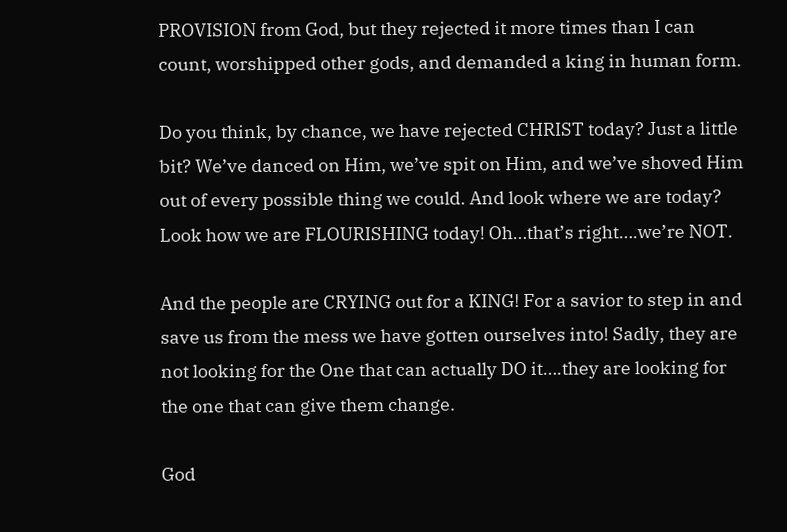PROVISION from God, but they rejected it more times than I can count, worshipped other gods, and demanded a king in human form.

Do you think, by chance, we have rejected CHRIST today? Just a little bit? We’ve danced on Him, we’ve spit on Him, and we’ve shoved Him out of every possible thing we could. And look where we are today? Look how we are FLOURISHING today! Oh…that’s right….we’re NOT.

And the people are CRYING out for a KING! For a savior to step in and save us from the mess we have gotten ourselves into! Sadly, they are not looking for the One that can actually DO it….they are looking for the one that can give them change.

God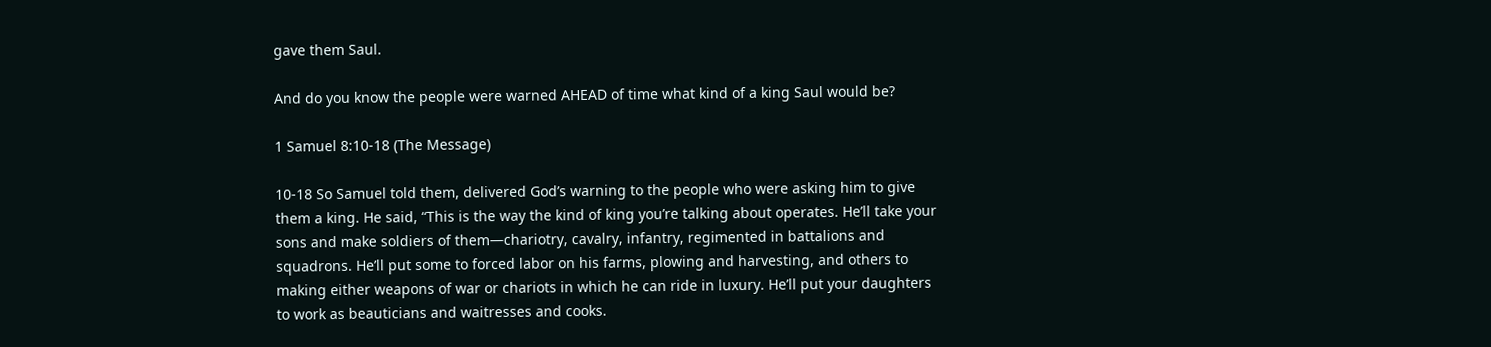gave them Saul.

And do you know the people were warned AHEAD of time what kind of a king Saul would be?

1 Samuel 8:10-18 (The Message)

10-18 So Samuel told them, delivered God’s warning to the people who were asking him to give them a king. He said, “This is the way the kind of king you’re talking about operates. He’ll take your sons and make soldiers of them—chariotry, cavalry, infantry, regimented in battalions and squadrons. He’ll put some to forced labor on his farms, plowing and harvesting, and others to making either weapons of war or chariots in which he can ride in luxury. He’ll put your daughters to work as beauticians and waitresses and cooks.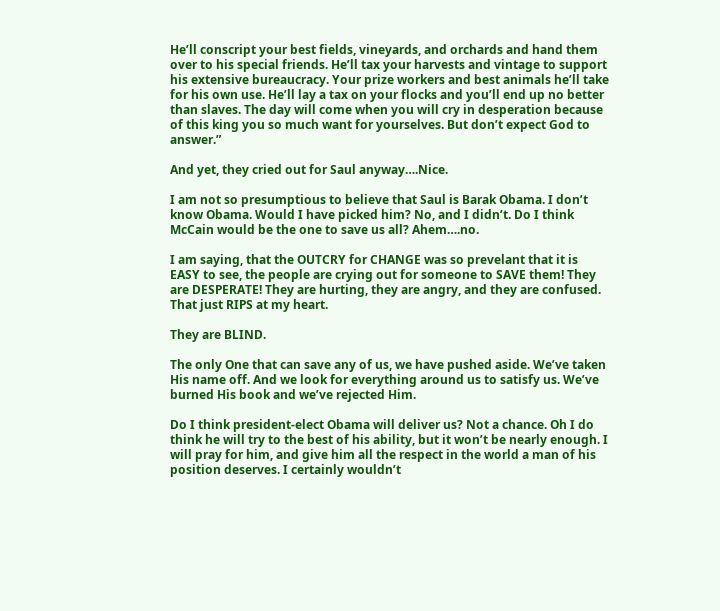He’ll conscript your best fields, vineyards, and orchards and hand them over to his special friends. He’ll tax your harvests and vintage to support his extensive bureaucracy. Your prize workers and best animals he’ll take for his own use. He’ll lay a tax on your flocks and you’ll end up no better than slaves. The day will come when you will cry in desperation because of this king you so much want for yourselves. But don’t expect God to answer.”

And yet, they cried out for Saul anyway….Nice.

I am not so presumptious to believe that Saul is Barak Obama. I don’t know Obama. Would I have picked him? No, and I didn’t. Do I think McCain would be the one to save us all? Ahem….no.

I am saying, that the OUTCRY for CHANGE was so prevelant that it is EASY to see, the people are crying out for someone to SAVE them! They are DESPERATE! They are hurting, they are angry, and they are confused. That just RIPS at my heart.

They are BLIND.

The only One that can save any of us, we have pushed aside. We’ve taken His name off. And we look for everything around us to satisfy us. We’ve burned His book and we’ve rejected Him.

Do I think president-elect Obama will deliver us? Not a chance. Oh I do think he will try to the best of his ability, but it won’t be nearly enough. I will pray for him, and give him all the respect in the world a man of his position deserves. I certainly wouldn’t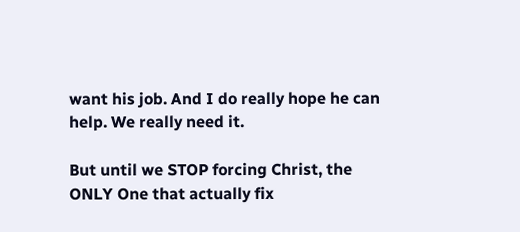want his job. And I do really hope he can help. We really need it.

But until we STOP forcing Christ, the ONLY One that actually fix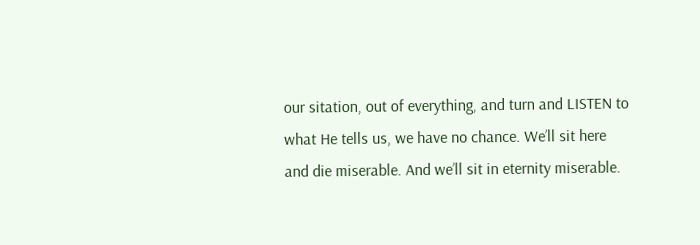our sitation, out of everything, and turn and LISTEN to what He tells us, we have no chance. We’ll sit here and die miserable. And we’ll sit in eternity miserable.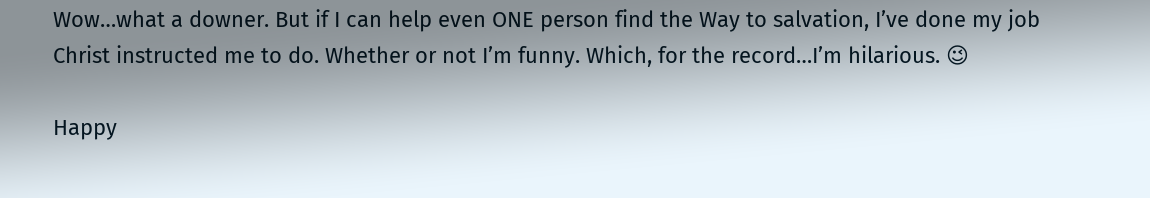Wow…what a downer. But if I can help even ONE person find the Way to salvation, I’ve done my job Christ instructed me to do. Whether or not I’m funny. Which, for the record…I’m hilarious. 😉

Happy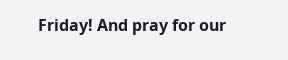Friday! And pray for our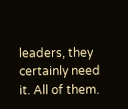leaders, they certainly need it. All of them.